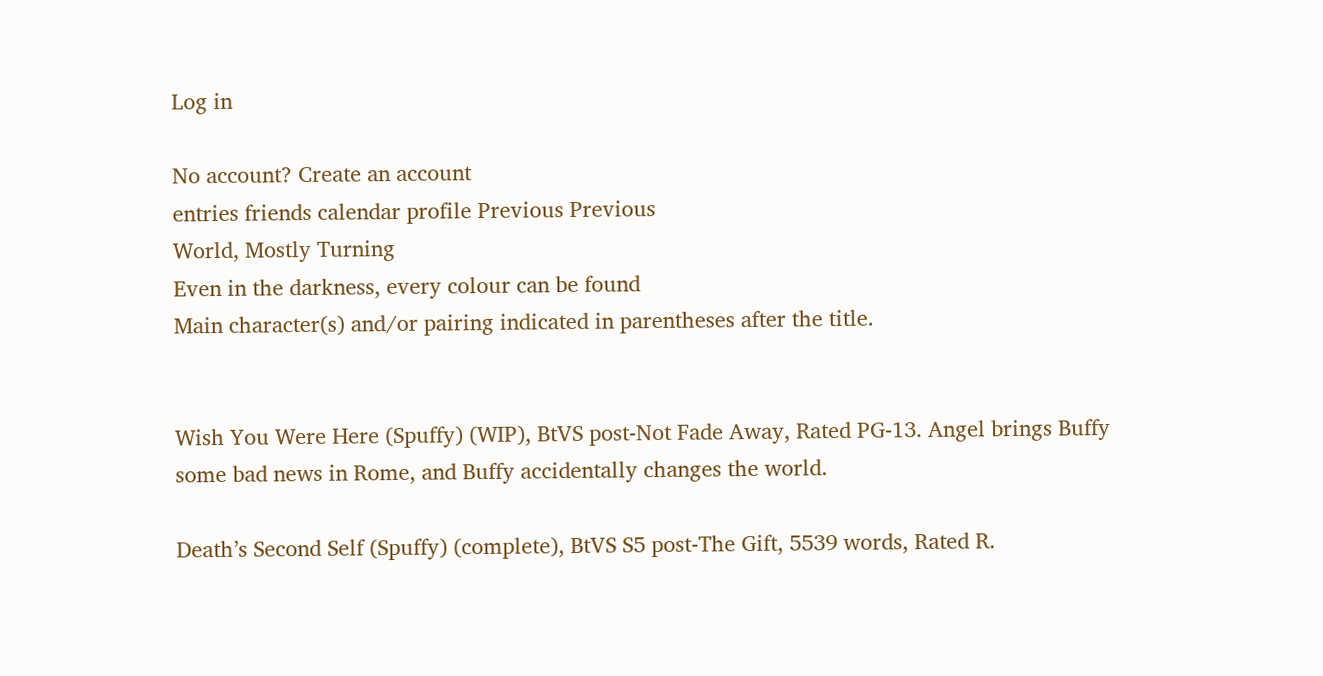Log in

No account? Create an account
entries friends calendar profile Previous Previous
World, Mostly Turning
Even in the darkness, every colour can be found
Main character(s) and/or pairing indicated in parentheses after the title.


Wish You Were Here (Spuffy) (WIP), BtVS post-Not Fade Away, Rated PG-13. Angel brings Buffy some bad news in Rome, and Buffy accidentally changes the world.

Death’s Second Self (Spuffy) (complete), BtVS S5 post-The Gift, 5539 words, Rated R.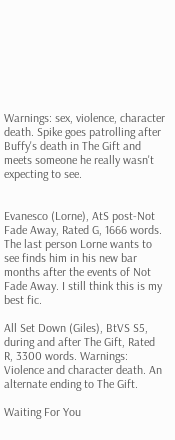Warnings: sex, violence, character death. Spike goes patrolling after Buffy's death in The Gift and meets someone he really wasn't expecting to see.


Evanesco (Lorne), AtS post-Not Fade Away, Rated G, 1666 words. The last person Lorne wants to see finds him in his new bar months after the events of Not Fade Away. I still think this is my best fic.

All Set Down (Giles), BtVS S5, during and after The Gift, Rated R, 3300 words. Warnings: Violence and character death. An alternate ending to The Gift.

Waiting For You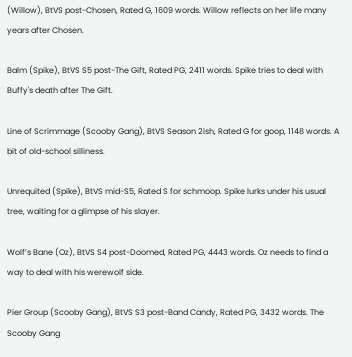(Willow), BtVS post-Chosen, Rated G, 1609 words. Willow reflects on her life many years after Chosen.

Balm (Spike), BtVS S5 post-The Gift, Rated PG, 2411 words. Spike tries to deal with Buffy's death after The Gift.

Line of Scrimmage (Scooby Gang), BtVS Season 2ish, Rated G for goop, 1148 words. A bit of old-school silliness.

Unrequited (Spike), BtVS mid-S5, Rated S for schmoop. Spike lurks under his usual tree, waiting for a glimpse of his slayer.

Wolf’s Bane (Oz), BtVS S4 post-Doomed, Rated PG, 4443 words. Oz needs to find a way to deal with his werewolf side.

Pier Group (Scooby Gang), BtVS S3 post-Band Candy, Rated PG, 3432 words. The Scooby Gang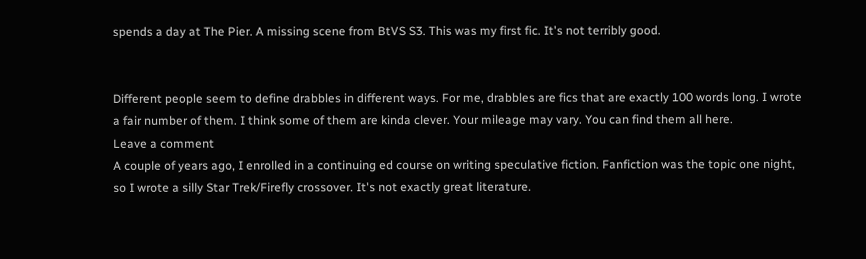spends a day at The Pier. A missing scene from BtVS S3. This was my first fic. It's not terribly good.


Different people seem to define drabbles in different ways. For me, drabbles are fics that are exactly 100 words long. I wrote a fair number of them. I think some of them are kinda clever. Your mileage may vary. You can find them all here.
Leave a comment
A couple of years ago, I enrolled in a continuing ed course on writing speculative fiction. Fanfiction was the topic one night, so I wrote a silly Star Trek/Firefly crossover. It's not exactly great literature.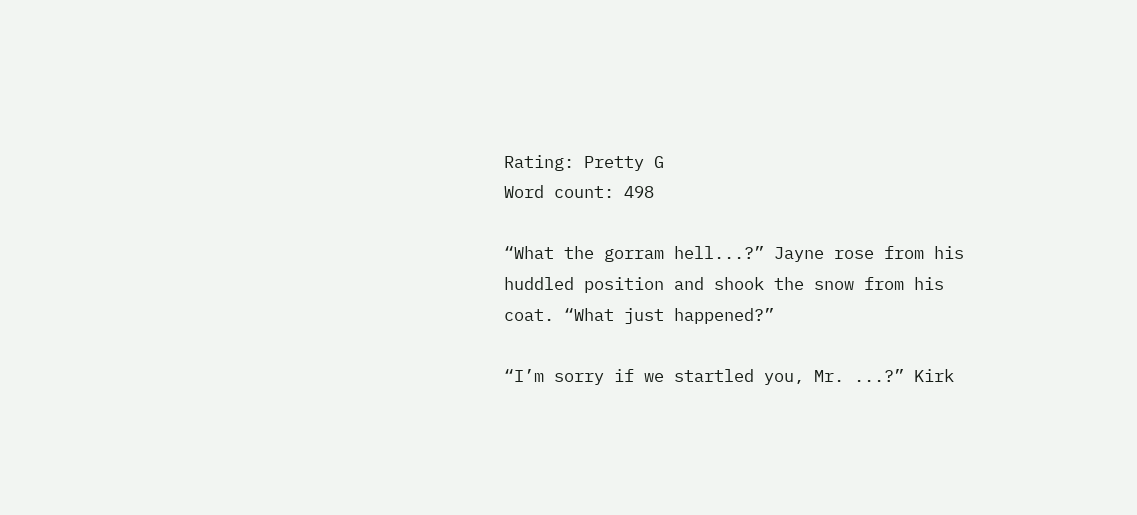Rating: Pretty G
Word count: 498

“What the gorram hell...?” Jayne rose from his huddled position and shook the snow from his coat. “What just happened?”

“I’m sorry if we startled you, Mr. ...?” Kirk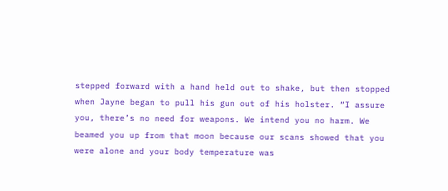stepped forward with a hand held out to shake, but then stopped when Jayne began to pull his gun out of his holster. “I assure you, there’s no need for weapons. We intend you no harm. We beamed you up from that moon because our scans showed that you were alone and your body temperature was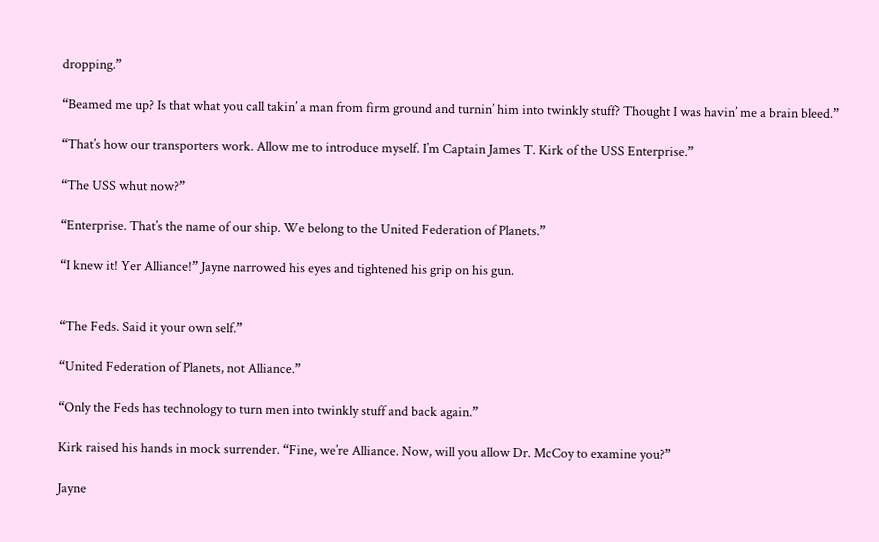dropping.”

“Beamed me up? Is that what you call takin’ a man from firm ground and turnin’ him into twinkly stuff? Thought I was havin’ me a brain bleed.”

“That’s how our transporters work. Allow me to introduce myself. I’m Captain James T. Kirk of the USS Enterprise.”

“The USS whut now?”

“Enterprise. That’s the name of our ship. We belong to the United Federation of Planets.”

“I knew it! Yer Alliance!” Jayne narrowed his eyes and tightened his grip on his gun.


“The Feds. Said it your own self.”

“United Federation of Planets, not Alliance.”

“Only the Feds has technology to turn men into twinkly stuff and back again.”

Kirk raised his hands in mock surrender. “Fine, we’re Alliance. Now, will you allow Dr. McCoy to examine you?”

Jayne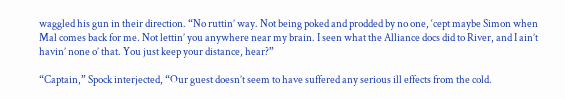waggled his gun in their direction. “No ruttin’ way. Not being poked and prodded by no one, ‘cept maybe Simon when Mal comes back for me. Not lettin’ you anywhere near my brain. I seen what the Alliance docs did to River, and I ain’t havin’ none o’ that. You just keep your distance, hear?”

“Captain,” Spock interjected, “Our guest doesn’t seem to have suffered any serious ill effects from the cold.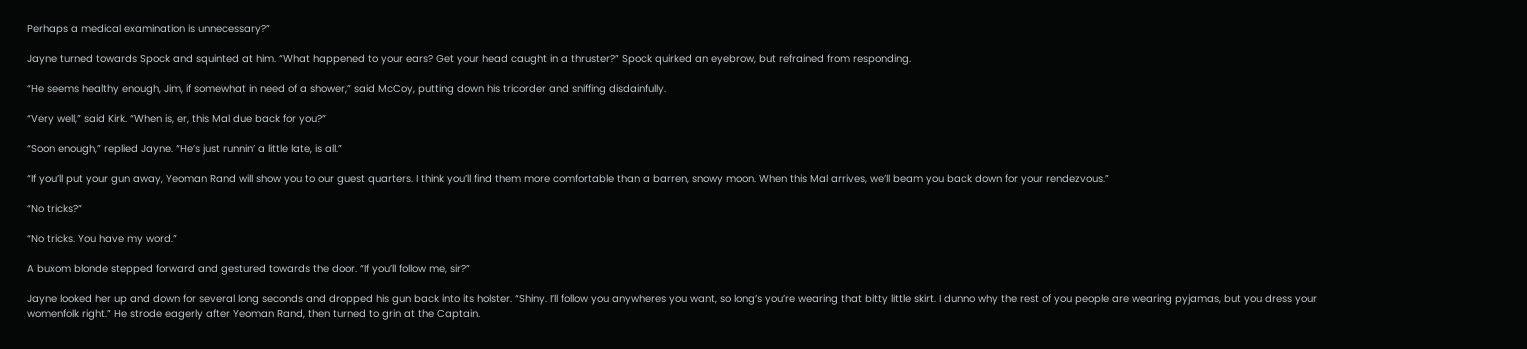Perhaps a medical examination is unnecessary?”

Jayne turned towards Spock and squinted at him. “What happened to your ears? Get your head caught in a thruster?” Spock quirked an eyebrow, but refrained from responding.

“He seems healthy enough, Jim, if somewhat in need of a shower,” said McCoy, putting down his tricorder and sniffing disdainfully.

“Very well,” said Kirk. “When is, er, this Mal due back for you?”

“Soon enough,” replied Jayne. “He’s just runnin’ a little late, is all.”

“If you’ll put your gun away, Yeoman Rand will show you to our guest quarters. I think you’ll find them more comfortable than a barren, snowy moon. When this Mal arrives, we’ll beam you back down for your rendezvous.”

“No tricks?”

“No tricks. You have my word.”

A buxom blonde stepped forward and gestured towards the door. “If you’ll follow me, sir?”

Jayne looked her up and down for several long seconds and dropped his gun back into its holster. “Shiny. I’ll follow you anywheres you want, so long’s you’re wearing that bitty little skirt. I dunno why the rest of you people are wearing pyjamas, but you dress your womenfolk right.” He strode eagerly after Yeoman Rand, then turned to grin at the Captain.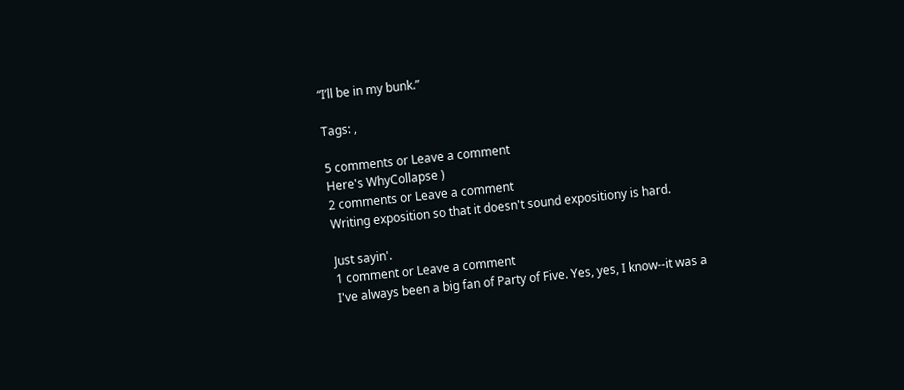“I’ll be in my bunk.”

Tags: ,

5 comments or Leave a comment
Here's WhyCollapse )
2 comments or Leave a comment
Writing exposition so that it doesn't sound expositiony is hard.

Just sayin'.
1 comment or Leave a comment
I've always been a big fan of Party of Five. Yes, yes, I know--it was a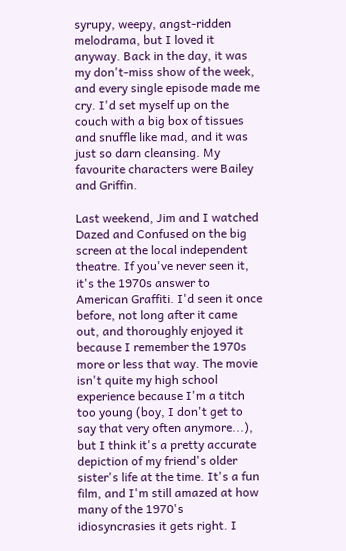syrupy, weepy, angst-ridden melodrama, but I loved it anyway. Back in the day, it was my don't-miss show of the week, and every single episode made me cry. I'd set myself up on the couch with a big box of tissues and snuffle like mad, and it was just so darn cleansing. My favourite characters were Bailey and Griffin.

Last weekend, Jim and I watched Dazed and Confused on the big screen at the local independent theatre. If you've never seen it, it's the 1970s answer to American Graffiti. I'd seen it once before, not long after it came out, and thoroughly enjoyed it because I remember the 1970s more or less that way. The movie isn't quite my high school experience because I'm a titch too young (boy, I don't get to say that very often anymore...), but I think it's a pretty accurate depiction of my friend's older sister's life at the time. It's a fun film, and I'm still amazed at how many of the 1970's idiosyncrasies it gets right. I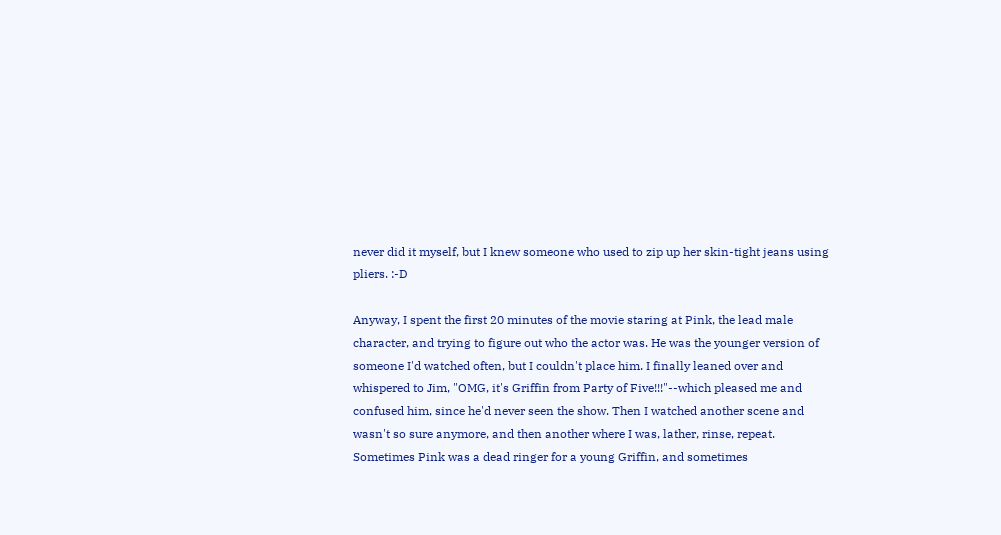never did it myself, but I knew someone who used to zip up her skin-tight jeans using pliers. :-D

Anyway, I spent the first 20 minutes of the movie staring at Pink, the lead male character, and trying to figure out who the actor was. He was the younger version of someone I'd watched often, but I couldn't place him. I finally leaned over and whispered to Jim, "OMG, it's Griffin from Party of Five!!!"--which pleased me and confused him, since he'd never seen the show. Then I watched another scene and wasn't so sure anymore, and then another where I was, lather, rinse, repeat. Sometimes Pink was a dead ringer for a young Griffin, and sometimes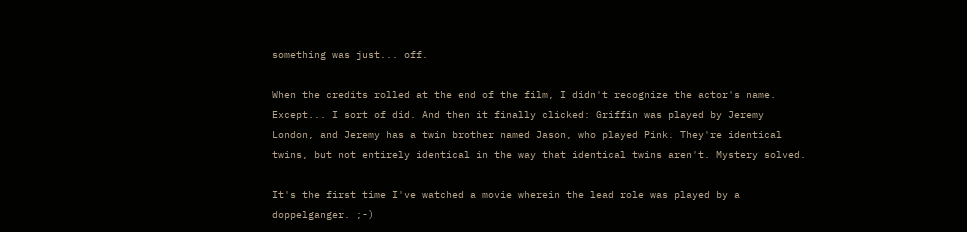something was just... off.

When the credits rolled at the end of the film, I didn't recognize the actor's name. Except... I sort of did. And then it finally clicked: Griffin was played by Jeremy London, and Jeremy has a twin brother named Jason, who played Pink. They're identical twins, but not entirely identical in the way that identical twins aren't. Mystery solved.

It's the first time I've watched a movie wherein the lead role was played by a doppelganger. ;-)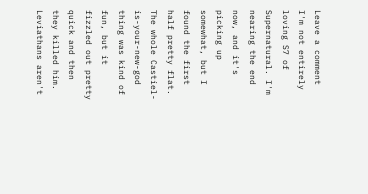Leave a comment
I'm not entirely loving S7 of Supernatural. I'm nearing the end now, and it's picking up somewhat, but I found the first half pretty flat. The whole Castiel-is-your-new-god thing was kind of fun, but it fizzled out pretty quick and then they killed him. Leviathans aren't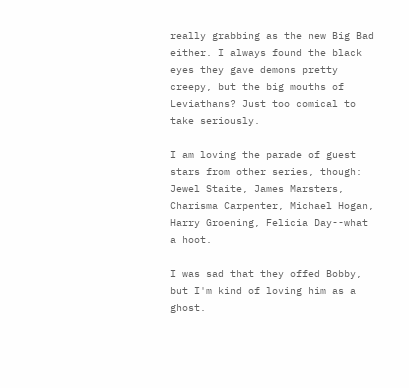really grabbing as the new Big Bad either. I always found the black eyes they gave demons pretty creepy, but the big mouths of Leviathans? Just too comical to take seriously.

I am loving the parade of guest stars from other series, though: Jewel Staite, James Marsters, Charisma Carpenter, Michael Hogan, Harry Groening, Felicia Day--what a hoot.

I was sad that they offed Bobby, but I'm kind of loving him as a ghost.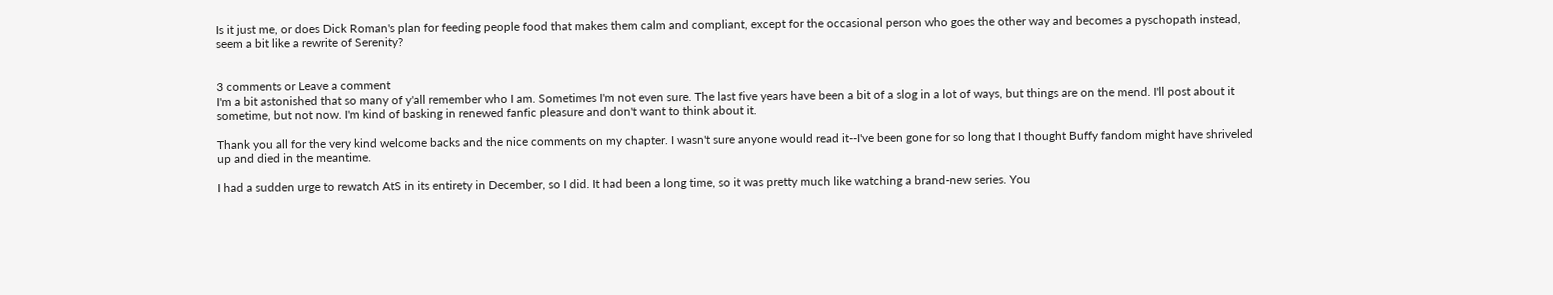Is it just me, or does Dick Roman's plan for feeding people food that makes them calm and compliant, except for the occasional person who goes the other way and becomes a pyschopath instead, seem a bit like a rewrite of Serenity?


3 comments or Leave a comment
I'm a bit astonished that so many of y'all remember who I am. Sometimes I'm not even sure. The last five years have been a bit of a slog in a lot of ways, but things are on the mend. I'll post about it sometime, but not now. I'm kind of basking in renewed fanfic pleasure and don't want to think about it.

Thank you all for the very kind welcome backs and the nice comments on my chapter. I wasn't sure anyone would read it--I've been gone for so long that I thought Buffy fandom might have shriveled up and died in the meantime.

I had a sudden urge to rewatch AtS in its entirety in December, so I did. It had been a long time, so it was pretty much like watching a brand-new series. You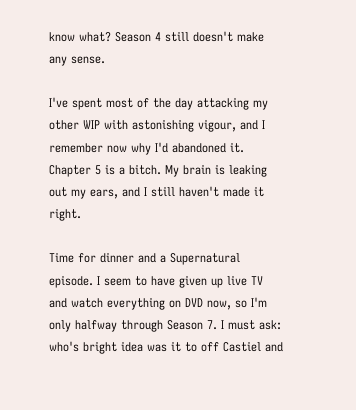know what? Season 4 still doesn't make any sense.

I've spent most of the day attacking my other WIP with astonishing vigour, and I remember now why I'd abandoned it. Chapter 5 is a bitch. My brain is leaking out my ears, and I still haven't made it right.

Time for dinner and a Supernatural episode. I seem to have given up live TV and watch everything on DVD now, so I'm only halfway through Season 7. I must ask: who's bright idea was it to off Castiel and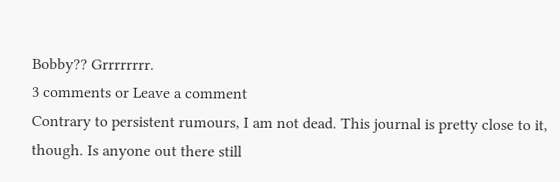Bobby?? Grrrrrrrr.
3 comments or Leave a comment
Contrary to persistent rumours, I am not dead. This journal is pretty close to it, though. Is anyone out there still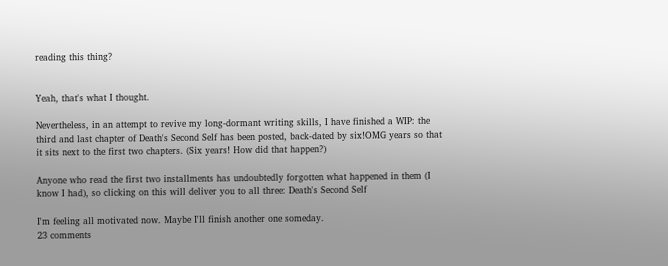reading this thing?


Yeah, that's what I thought.

Nevertheless, in an attempt to revive my long-dormant writing skills, I have finished a WIP: the third and last chapter of Death's Second Self has been posted, back-dated by six!OMG years so that it sits next to the first two chapters. (Six years! How did that happen?)

Anyone who read the first two installments has undoubtedly forgotten what happened in them (I know I had), so clicking on this will deliver you to all three: Death's Second Self

I'm feeling all motivated now. Maybe I'll finish another one someday.
23 comments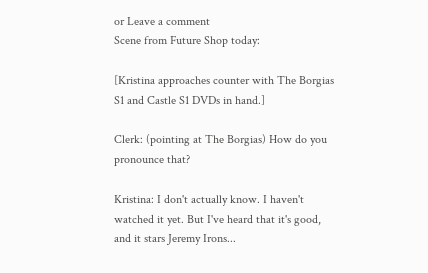or Leave a comment
Scene from Future Shop today:

[Kristina approaches counter with The Borgias S1 and Castle S1 DVDs in hand.]

Clerk: (pointing at The Borgias) How do you pronounce that?

Kristina: I don't actually know. I haven't watched it yet. But I've heard that it's good, and it stars Jeremy Irons...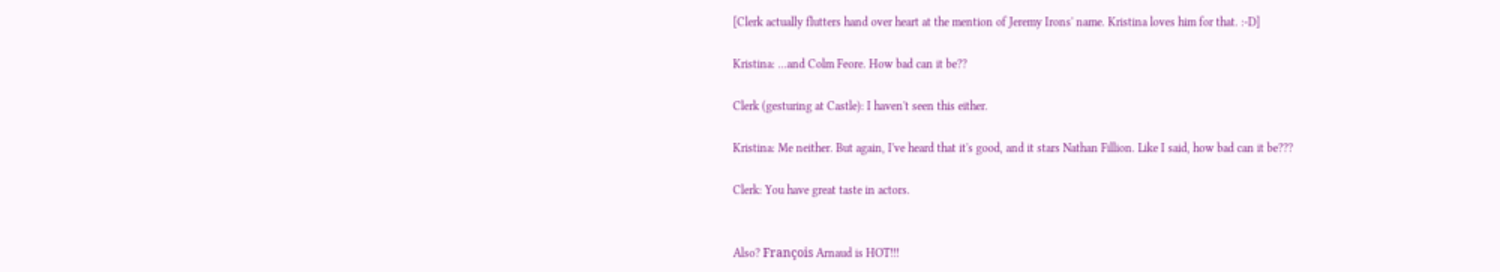[Clerk actually flutters hand over heart at the mention of Jeremy Irons' name. Kristina loves him for that. :-D]

Kristina: ...and Colm Feore. How bad can it be??

Clerk (gesturing at Castle): I haven't seen this either.

Kristina: Me neither. But again, I've heard that it's good, and it stars Nathan Fillion. Like I said, how bad can it be???

Clerk: You have great taste in actors.


Also? François Arnaud is HOT!!!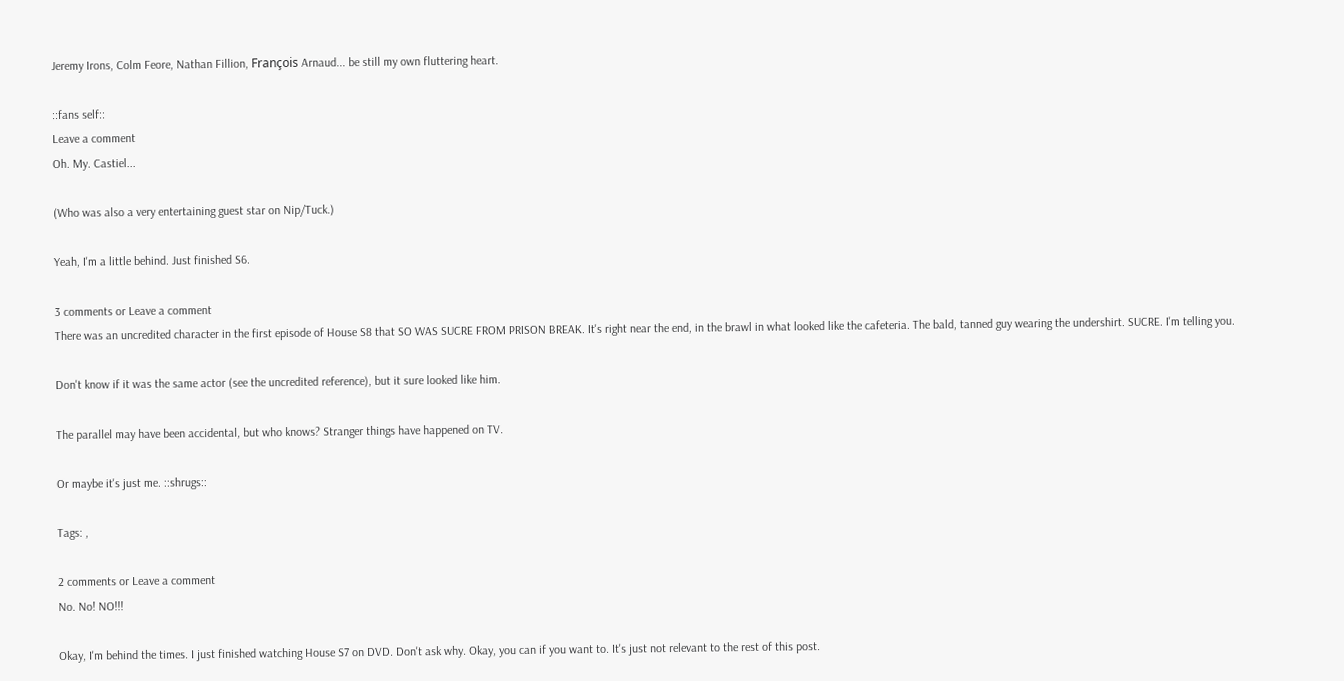Jeremy Irons, Colm Feore, Nathan Fillion, François Arnaud... be still my own fluttering heart.

::fans self::
Leave a comment
Oh. My. Castiel...

(Who was also a very entertaining guest star on Nip/Tuck.)

Yeah, I'm a little behind. Just finished S6.

3 comments or Leave a comment
There was an uncredited character in the first episode of House S8 that SO WAS SUCRE FROM PRISON BREAK. It's right near the end, in the brawl in what looked like the cafeteria. The bald, tanned guy wearing the undershirt. SUCRE. I'm telling you.

Don't know if it was the same actor (see the uncredited reference), but it sure looked like him.

The parallel may have been accidental, but who knows? Stranger things have happened on TV.

Or maybe it's just me. ::shrugs::

Tags: ,

2 comments or Leave a comment
No. No! NO!!!

Okay, I'm behind the times. I just finished watching House S7 on DVD. Don't ask why. Okay, you can if you want to. It's just not relevant to the rest of this post.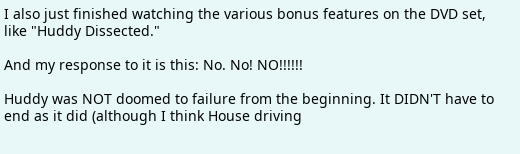I also just finished watching the various bonus features on the DVD set, like "Huddy Dissected."

And my response to it is this: No. No! NO!!!!!!

Huddy was NOT doomed to failure from the beginning. It DIDN'T have to end as it did (although I think House driving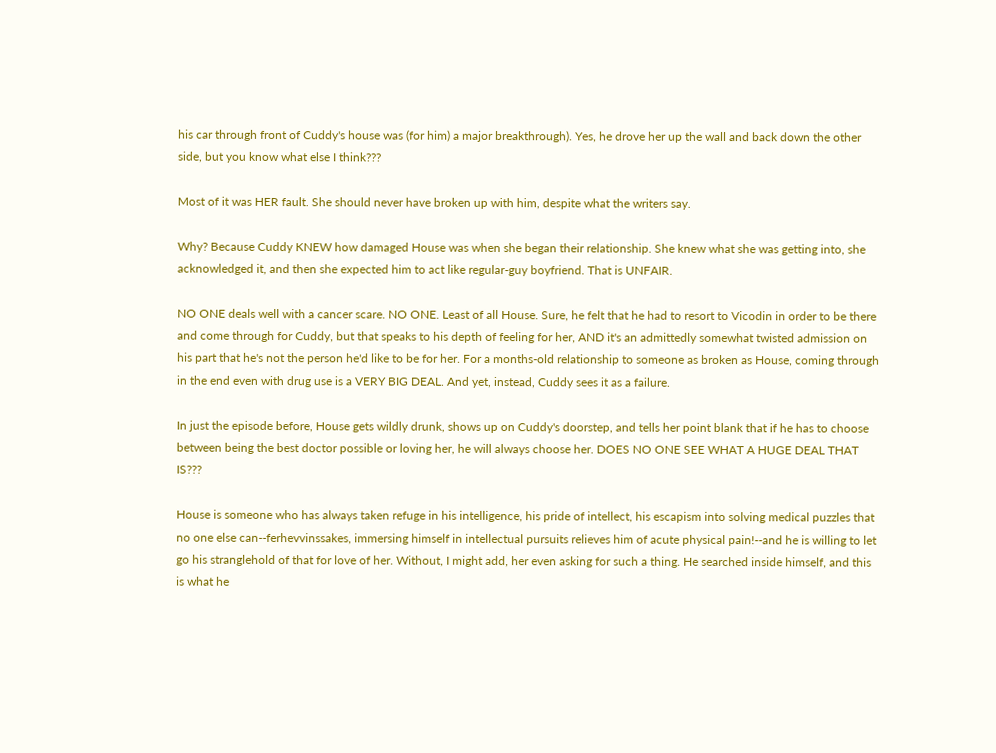his car through front of Cuddy's house was (for him) a major breakthrough). Yes, he drove her up the wall and back down the other side, but you know what else I think???

Most of it was HER fault. She should never have broken up with him, despite what the writers say.

Why? Because Cuddy KNEW how damaged House was when she began their relationship. She knew what she was getting into, she acknowledged it, and then she expected him to act like regular-guy boyfriend. That is UNFAIR.

NO ONE deals well with a cancer scare. NO ONE. Least of all House. Sure, he felt that he had to resort to Vicodin in order to be there and come through for Cuddy, but that speaks to his depth of feeling for her, AND it's an admittedly somewhat twisted admission on his part that he's not the person he'd like to be for her. For a months-old relationship to someone as broken as House, coming through in the end even with drug use is a VERY BIG DEAL. And yet, instead, Cuddy sees it as a failure.

In just the episode before, House gets wildly drunk, shows up on Cuddy's doorstep, and tells her point blank that if he has to choose between being the best doctor possible or loving her, he will always choose her. DOES NO ONE SEE WHAT A HUGE DEAL THAT IS???

House is someone who has always taken refuge in his intelligence, his pride of intellect, his escapism into solving medical puzzles that no one else can--ferhevvinssakes, immersing himself in intellectual pursuits relieves him of acute physical pain!--and he is willing to let go his stranglehold of that for love of her. Without, I might add, her even asking for such a thing. He searched inside himself, and this is what he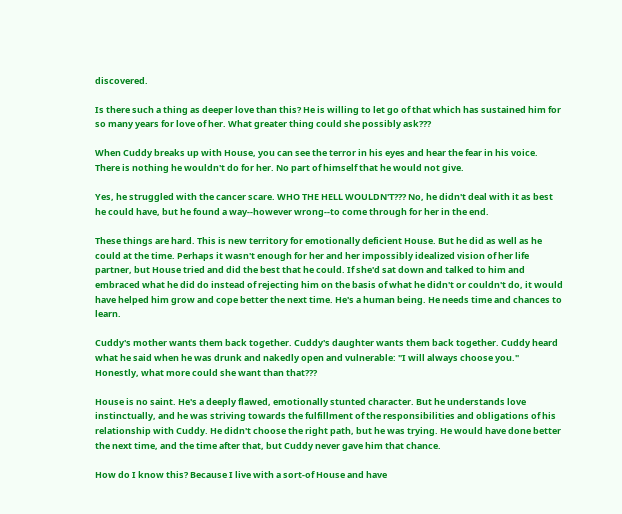discovered.

Is there such a thing as deeper love than this? He is willing to let go of that which has sustained him for so many years for love of her. What greater thing could she possibly ask???

When Cuddy breaks up with House, you can see the terror in his eyes and hear the fear in his voice. There is nothing he wouldn't do for her. No part of himself that he would not give.

Yes, he struggled with the cancer scare. WHO THE HELL WOULDN'T??? No, he didn't deal with it as best he could have, but he found a way--however wrong--to come through for her in the end.

These things are hard. This is new territory for emotionally deficient House. But he did as well as he could at the time. Perhaps it wasn't enough for her and her impossibly idealized vision of her life partner, but House tried and did the best that he could. If she'd sat down and talked to him and embraced what he did do instead of rejecting him on the basis of what he didn't or couldn't do, it would have helped him grow and cope better the next time. He's a human being. He needs time and chances to learn.

Cuddy's mother wants them back together. Cuddy's daughter wants them back together. Cuddy heard what he said when he was drunk and nakedly open and vulnerable: "I will always choose you." Honestly, what more could she want than that???

House is no saint. He's a deeply flawed, emotionally stunted character. But he understands love instinctually, and he was striving towards the fulfillment of the responsibilities and obligations of his relationship with Cuddy. He didn't choose the right path, but he was trying. He would have done better the next time, and the time after that, but Cuddy never gave him that chance.

How do I know this? Because I live with a sort-of House and have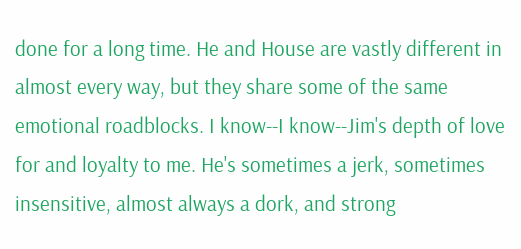done for a long time. He and House are vastly different in almost every way, but they share some of the same emotional roadblocks. I know--I know--Jim's depth of love for and loyalty to me. He's sometimes a jerk, sometimes insensitive, almost always a dork, and strong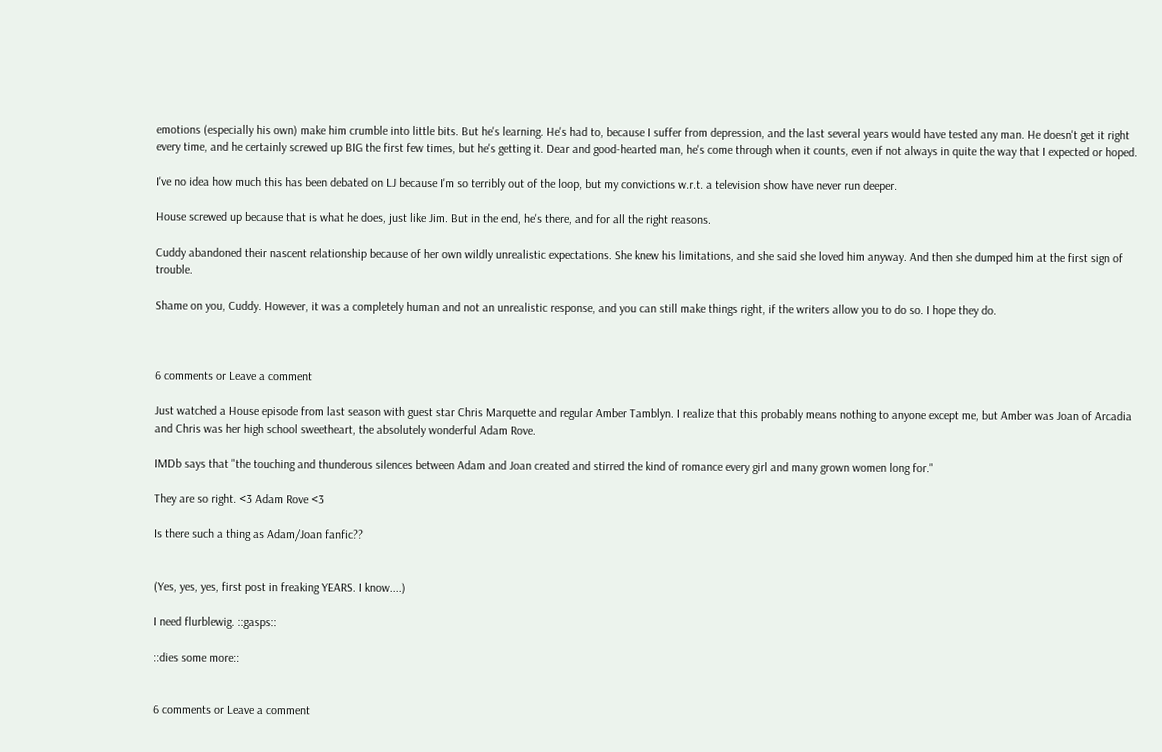emotions (especially his own) make him crumble into little bits. But he's learning. He's had to, because I suffer from depression, and the last several years would have tested any man. He doesn't get it right every time, and he certainly screwed up BIG the first few times, but he's getting it. Dear and good-hearted man, he's come through when it counts, even if not always in quite the way that I expected or hoped.

I've no idea how much this has been debated on LJ because I'm so terribly out of the loop, but my convictions w.r.t. a television show have never run deeper.

House screwed up because that is what he does, just like Jim. But in the end, he's there, and for all the right reasons.

Cuddy abandoned their nascent relationship because of her own wildly unrealistic expectations. She knew his limitations, and she said she loved him anyway. And then she dumped him at the first sign of trouble.

Shame on you, Cuddy. However, it was a completely human and not an unrealistic response, and you can still make things right, if the writers allow you to do so. I hope they do.



6 comments or Leave a comment

Just watched a House episode from last season with guest star Chris Marquette and regular Amber Tamblyn. I realize that this probably means nothing to anyone except me, but Amber was Joan of Arcadia and Chris was her high school sweetheart, the absolutely wonderful Adam Rove.

IMDb says that "the touching and thunderous silences between Adam and Joan created and stirred the kind of romance every girl and many grown women long for."

They are so right. <3 Adam Rove <3

Is there such a thing as Adam/Joan fanfic??


(Yes, yes, yes, first post in freaking YEARS. I know....)

I need flurblewig. ::gasps::

::dies some more::


6 comments or Leave a comment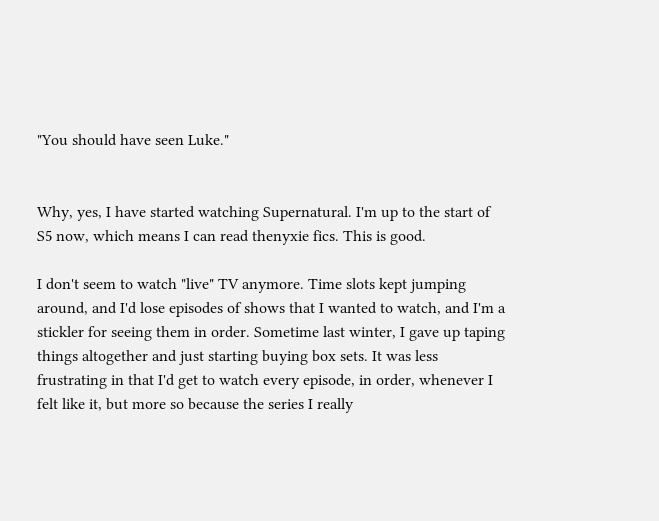"You should have seen Luke."


Why, yes, I have started watching Supernatural. I'm up to the start of S5 now, which means I can read thenyxie fics. This is good.

I don't seem to watch "live" TV anymore. Time slots kept jumping around, and I'd lose episodes of shows that I wanted to watch, and I'm a stickler for seeing them in order. Sometime last winter, I gave up taping things altogether and just starting buying box sets. It was less frustrating in that I'd get to watch every episode, in order, whenever I felt like it, but more so because the series I really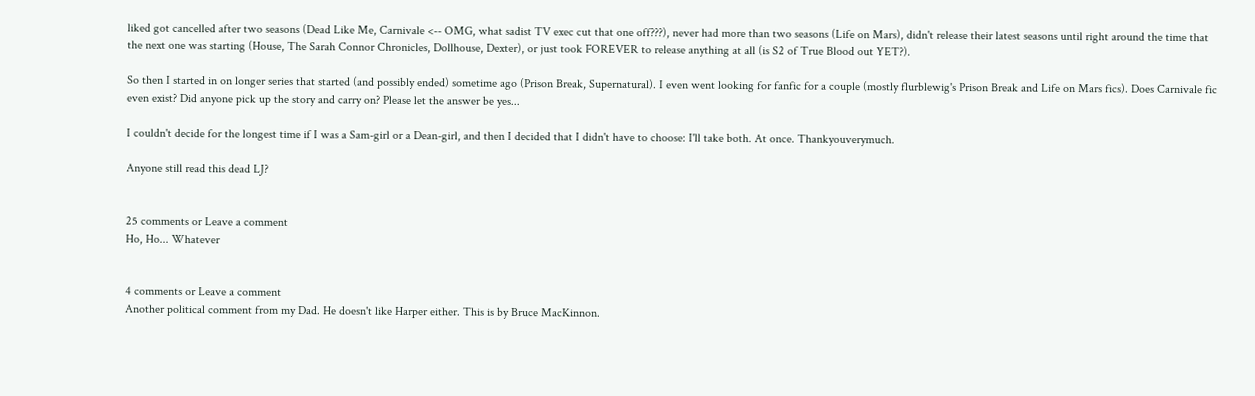liked got cancelled after two seasons (Dead Like Me, Carnivale <-- OMG, what sadist TV exec cut that one off???), never had more than two seasons (Life on Mars), didn't release their latest seasons until right around the time that the next one was starting (House, The Sarah Connor Chronicles, Dollhouse, Dexter), or just took FOREVER to release anything at all (is S2 of True Blood out YET?).

So then I started in on longer series that started (and possibly ended) sometime ago (Prison Break, Supernatural). I even went looking for fanfic for a couple (mostly flurblewig's Prison Break and Life on Mars fics). Does Carnivale fic even exist? Did anyone pick up the story and carry on? Please let the answer be yes...

I couldn't decide for the longest time if I was a Sam-girl or a Dean-girl, and then I decided that I didn't have to choose: I'll take both. At once. Thankyouverymuch.

Anyone still read this dead LJ?


25 comments or Leave a comment
Ho, Ho... Whatever


4 comments or Leave a comment
Another political comment from my Dad. He doesn't like Harper either. This is by Bruce MacKinnon.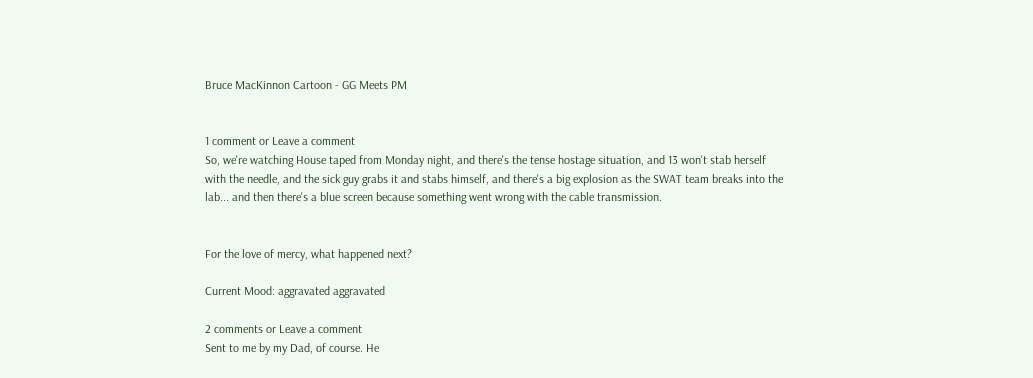Bruce MacKinnon Cartoon - GG Meets PM


1 comment or Leave a comment
So, we're watching House taped from Monday night, and there's the tense hostage situation, and 13 won't stab herself with the needle, and the sick guy grabs it and stabs himself, and there's a big explosion as the SWAT team breaks into the lab... and then there's a blue screen because something went wrong with the cable transmission.


For the love of mercy, what happened next?

Current Mood: aggravated aggravated

2 comments or Leave a comment
Sent to me by my Dad, of course. He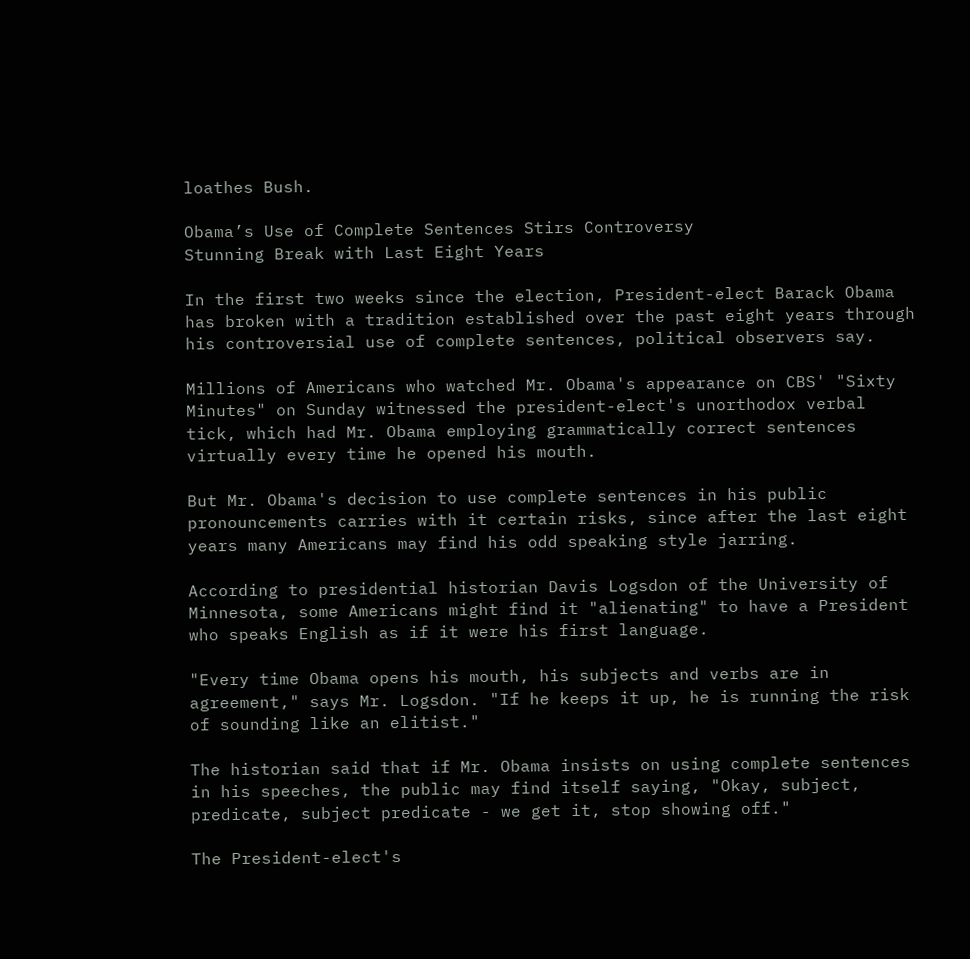loathes Bush.

Obama’s Use of Complete Sentences Stirs Controversy
Stunning Break with Last Eight Years

In the first two weeks since the election, President-elect Barack Obama has broken with a tradition established over the past eight years through his controversial use of complete sentences, political observers say.

Millions of Americans who watched Mr. Obama's appearance on CBS' "Sixty Minutes" on Sunday witnessed the president-elect's unorthodox verbal tick, which had Mr. Obama employing grammatically correct sentences virtually every time he opened his mouth.

But Mr. Obama's decision to use complete sentences in his public pronouncements carries with it certain risks, since after the last eight years many Americans may find his odd speaking style jarring.

According to presidential historian Davis Logsdon of the University of Minnesota, some Americans might find it "alienating" to have a President who speaks English as if it were his first language.

"Every time Obama opens his mouth, his subjects and verbs are in agreement," says Mr. Logsdon. "If he keeps it up, he is running the risk of sounding like an elitist."

The historian said that if Mr. Obama insists on using complete sentences in his speeches, the public may find itself saying, "Okay, subject, predicate, subject predicate - we get it, stop showing off."

The President-elect's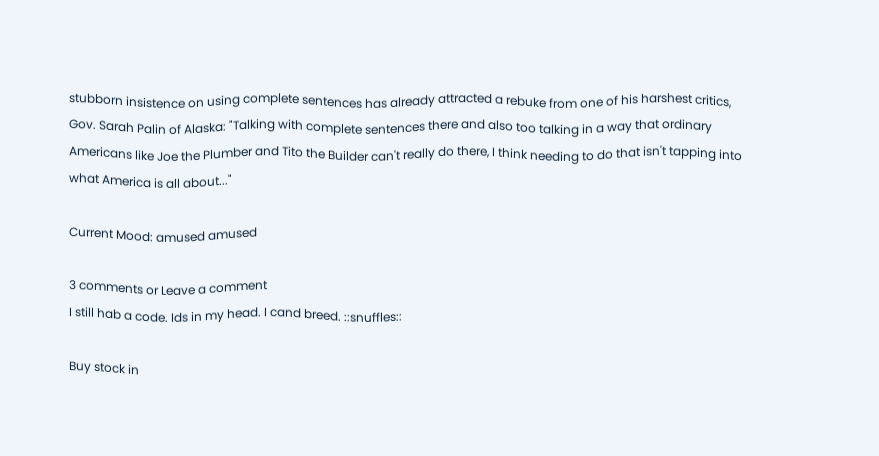stubborn insistence on using complete sentences has already attracted a rebuke from one of his harshest critics, Gov. Sarah Palin of Alaska: "Talking with complete sentences there and also too talking in a way that ordinary Americans like Joe the Plumber and Tito the Builder can't really do there, I think needing to do that isn't tapping into what America is all about..."

Current Mood: amused amused

3 comments or Leave a comment
I still hab a code. Ids in my head. I cand breed. ::snuffles::

Buy stock in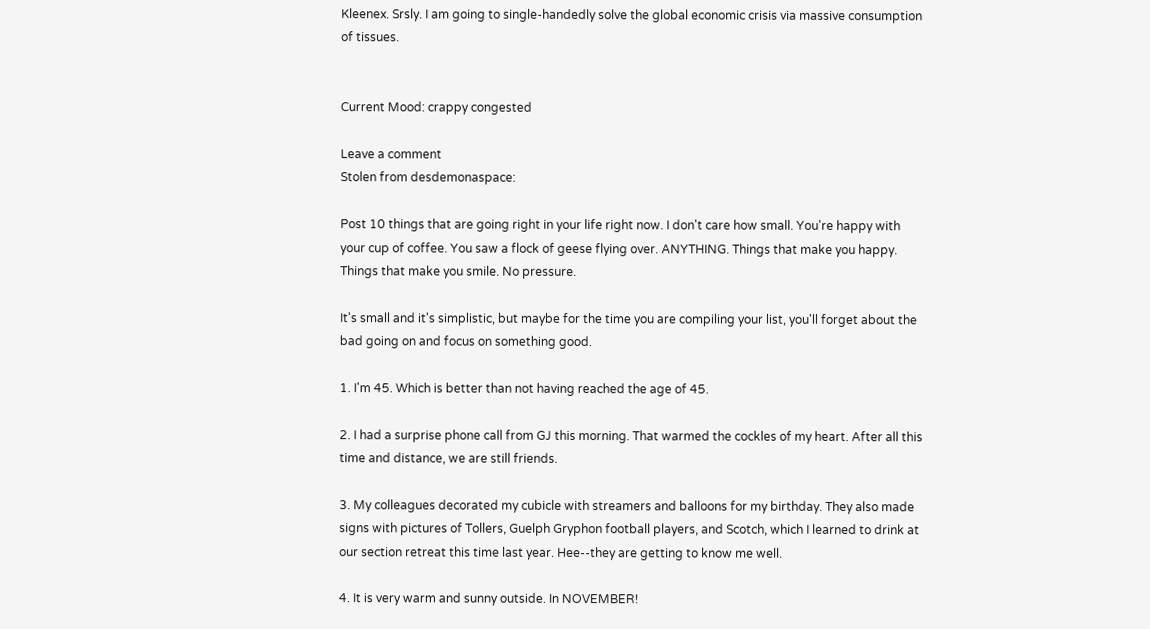Kleenex. Srsly. I am going to single-handedly solve the global economic crisis via massive consumption of tissues.


Current Mood: crappy congested

Leave a comment
Stolen from desdemonaspace:

Post 10 things that are going right in your life right now. I don't care how small. You're happy with your cup of coffee. You saw a flock of geese flying over. ANYTHING. Things that make you happy. Things that make you smile. No pressure.

It's small and it's simplistic, but maybe for the time you are compiling your list, you'll forget about the bad going on and focus on something good.

1. I'm 45. Which is better than not having reached the age of 45.

2. I had a surprise phone call from GJ this morning. That warmed the cockles of my heart. After all this time and distance, we are still friends.

3. My colleagues decorated my cubicle with streamers and balloons for my birthday. They also made signs with pictures of Tollers, Guelph Gryphon football players, and Scotch, which I learned to drink at our section retreat this time last year. Hee--they are getting to know me well.

4. It is very warm and sunny outside. In NOVEMBER!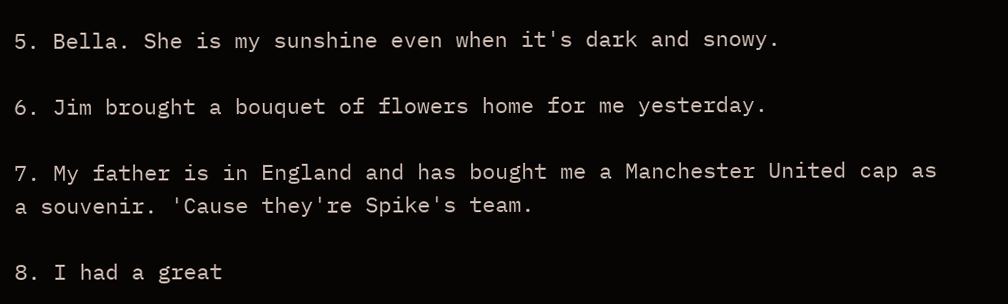5. Bella. She is my sunshine even when it's dark and snowy.

6. Jim brought a bouquet of flowers home for me yesterday.

7. My father is in England and has bought me a Manchester United cap as a souvenir. 'Cause they're Spike's team.

8. I had a great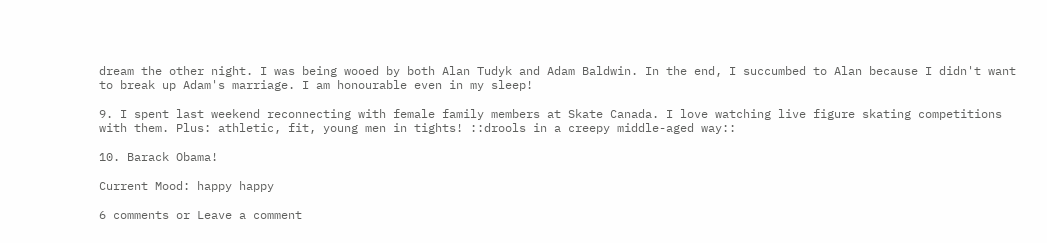dream the other night. I was being wooed by both Alan Tudyk and Adam Baldwin. In the end, I succumbed to Alan because I didn't want to break up Adam's marriage. I am honourable even in my sleep!

9. I spent last weekend reconnecting with female family members at Skate Canada. I love watching live figure skating competitions with them. Plus: athletic, fit, young men in tights! ::drools in a creepy middle-aged way::

10. Barack Obama!

Current Mood: happy happy

6 comments or Leave a comment